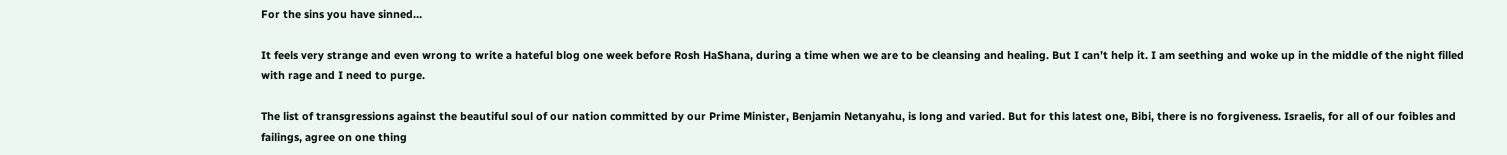For the sins you have sinned…

It feels very strange and even wrong to write a hateful blog one week before Rosh HaShana, during a time when we are to be cleansing and healing. But I can’t help it. I am seething and woke up in the middle of the night filled with rage and I need to purge.

The list of transgressions against the beautiful soul of our nation committed by our Prime Minister, Benjamin Netanyahu, is long and varied. But for this latest one, Bibi, there is no forgiveness. Israelis, for all of our foibles and failings, agree on one thing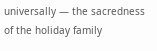universally — the sacredness of the holiday family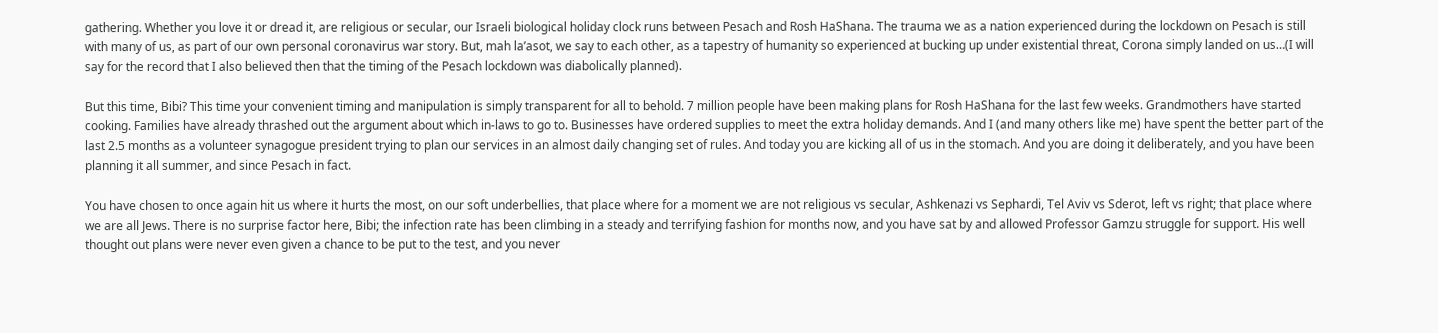gathering. Whether you love it or dread it, are religious or secular, our Israeli biological holiday clock runs between Pesach and Rosh HaShana. The trauma we as a nation experienced during the lockdown on Pesach is still with many of us, as part of our own personal coronavirus war story. But, mah la’asot, we say to each other, as a tapestry of humanity so experienced at bucking up under existential threat, Corona simply landed on us…(I will say for the record that I also believed then that the timing of the Pesach lockdown was diabolically planned).

But this time, Bibi? This time your convenient timing and manipulation is simply transparent for all to behold. 7 million people have been making plans for Rosh HaShana for the last few weeks. Grandmothers have started cooking. Families have already thrashed out the argument about which in-laws to go to. Businesses have ordered supplies to meet the extra holiday demands. And I (and many others like me) have spent the better part of the last 2.5 months as a volunteer synagogue president trying to plan our services in an almost daily changing set of rules. And today you are kicking all of us in the stomach. And you are doing it deliberately, and you have been planning it all summer, and since Pesach in fact.

You have chosen to once again hit us where it hurts the most, on our soft underbellies, that place where for a moment we are not religious vs secular, Ashkenazi vs Sephardi, Tel Aviv vs Sderot, left vs right; that place where we are all Jews. There is no surprise factor here, Bibi; the infection rate has been climbing in a steady and terrifying fashion for months now, and you have sat by and allowed Professor Gamzu struggle for support. His well thought out plans were never even given a chance to be put to the test, and you never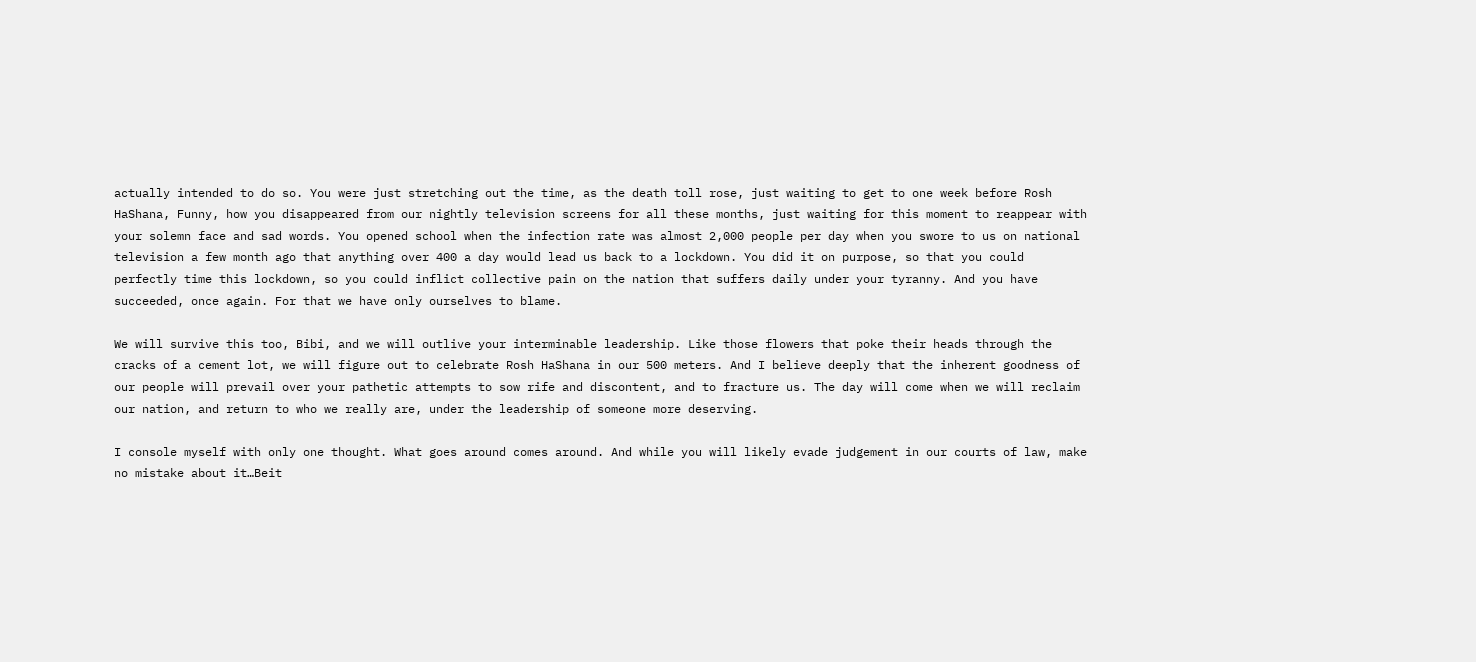actually intended to do so. You were just stretching out the time, as the death toll rose, just waiting to get to one week before Rosh HaShana, Funny, how you disappeared from our nightly television screens for all these months, just waiting for this moment to reappear with your solemn face and sad words. You opened school when the infection rate was almost 2,000 people per day when you swore to us on national television a few month ago that anything over 400 a day would lead us back to a lockdown. You did it on purpose, so that you could perfectly time this lockdown, so you could inflict collective pain on the nation that suffers daily under your tyranny. And you have succeeded, once again. For that we have only ourselves to blame.

We will survive this too, Bibi, and we will outlive your interminable leadership. Like those flowers that poke their heads through the cracks of a cement lot, we will figure out to celebrate Rosh HaShana in our 500 meters. And I believe deeply that the inherent goodness of our people will prevail over your pathetic attempts to sow rife and discontent, and to fracture us. The day will come when we will reclaim our nation, and return to who we really are, under the leadership of someone more deserving.

I console myself with only one thought. What goes around comes around. And while you will likely evade judgement in our courts of law, make no mistake about it…Beit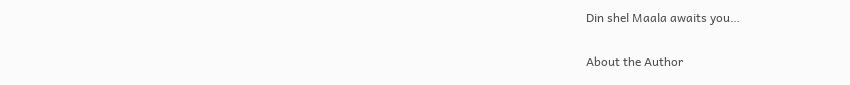Din shel Maala awaits you…

About the Author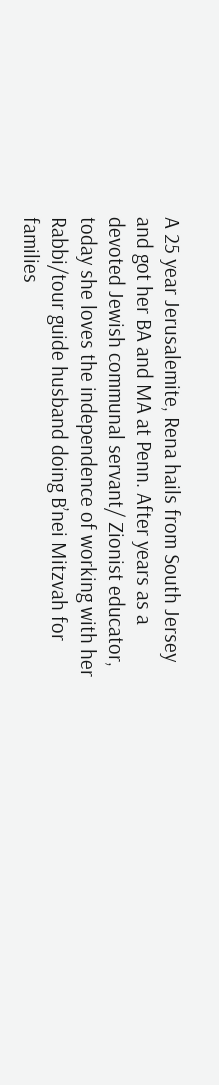A 25 year Jerusalemite, Rena hails from South Jersey and got her BA and MA at Penn. After years as a devoted Jewish communal servant/ Zionist educator, today she loves the independence of working with her Rabbi/tour guide husband doing B’nei Mitzvah for families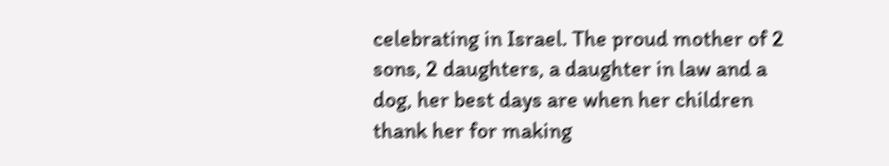celebrating in Israel. The proud mother of 2 sons, 2 daughters, a daughter in law and a dog, her best days are when her children thank her for making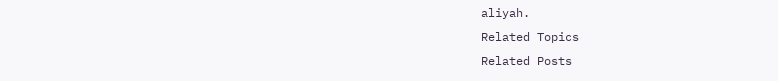aliyah.
Related Topics
Related Posts